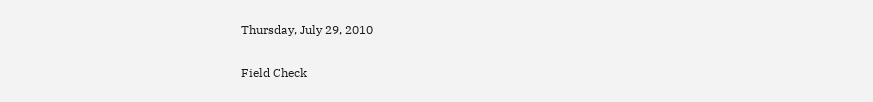Thursday, July 29, 2010

Field Check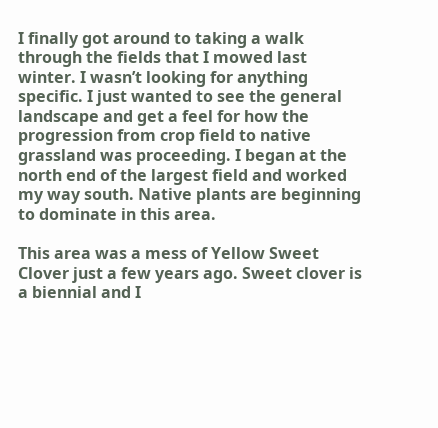I finally got around to taking a walk through the fields that I mowed last winter. I wasn’t looking for anything specific. I just wanted to see the general landscape and get a feel for how the progression from crop field to native grassland was proceeding. I began at the north end of the largest field and worked my way south. Native plants are beginning to dominate in this area.

This area was a mess of Yellow Sweet Clover just a few years ago. Sweet clover is a biennial and I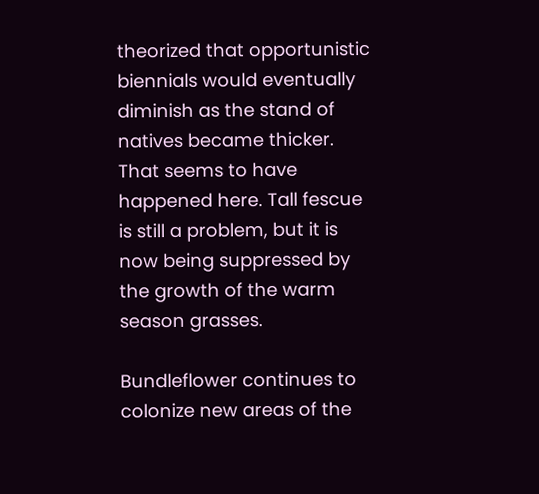theorized that opportunistic biennials would eventually diminish as the stand of natives became thicker. That seems to have happened here. Tall fescue is still a problem, but it is now being suppressed by the growth of the warm season grasses.

Bundleflower continues to colonize new areas of the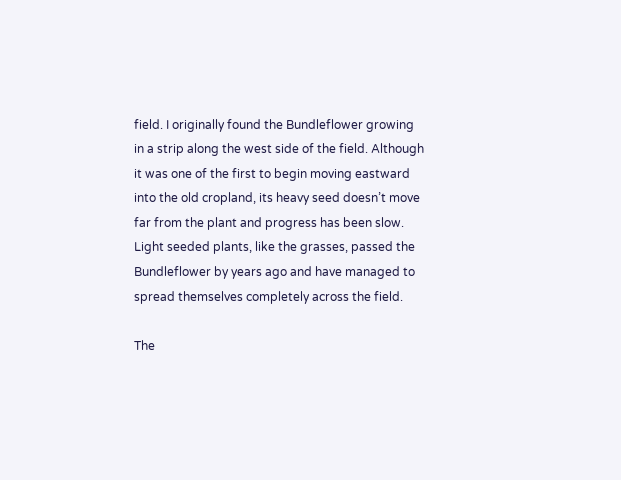field. I originally found the Bundleflower growing in a strip along the west side of the field. Although it was one of the first to begin moving eastward into the old cropland, its heavy seed doesn’t move far from the plant and progress has been slow. Light seeded plants, like the grasses, passed the Bundleflower by years ago and have managed to spread themselves completely across the field.

The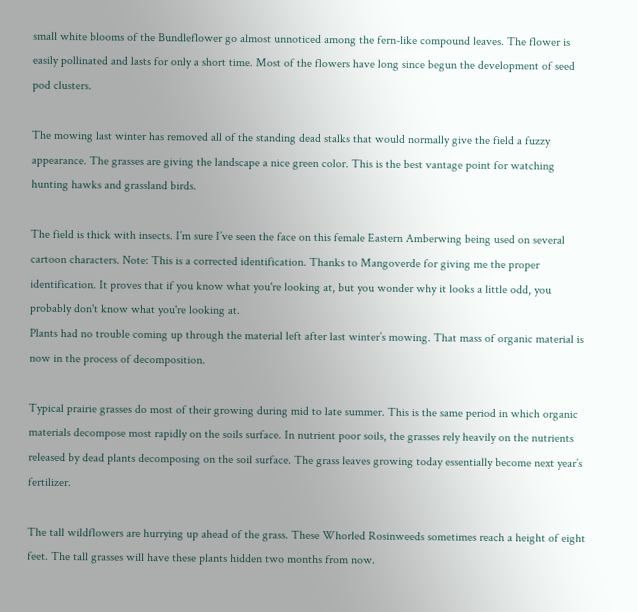small white blooms of the Bundleflower go almost unnoticed among the fern-like compound leaves. The flower is easily pollinated and lasts for only a short time. Most of the flowers have long since begun the development of seed pod clusters.

The mowing last winter has removed all of the standing dead stalks that would normally give the field a fuzzy appearance. The grasses are giving the landscape a nice green color. This is the best vantage point for watching hunting hawks and grassland birds.

The field is thick with insects. I’m sure I’ve seen the face on this female Eastern Amberwing being used on several cartoon characters. Note: This is a corrected identification. Thanks to Mangoverde for giving me the proper identification. It proves that if you know what you're looking at, but you wonder why it looks a little odd, you probably don't know what you're looking at.
Plants had no trouble coming up through the material left after last winter’s mowing. That mass of organic material is now in the process of decomposition.

Typical prairie grasses do most of their growing during mid to late summer. This is the same period in which organic materials decompose most rapidly on the soils surface. In nutrient poor soils, the grasses rely heavily on the nutrients released by dead plants decomposing on the soil surface. The grass leaves growing today essentially become next year’s fertilizer.

The tall wildflowers are hurrying up ahead of the grass. These Whorled Rosinweeds sometimes reach a height of eight feet. The tall grasses will have these plants hidden two months from now.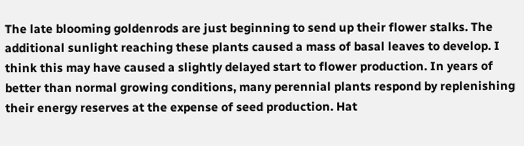The late blooming goldenrods are just beginning to send up their flower stalks. The additional sunlight reaching these plants caused a mass of basal leaves to develop. I think this may have caused a slightly delayed start to flower production. In years of better than normal growing conditions, many perennial plants respond by replenishing their energy reserves at the expense of seed production. Hat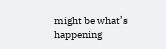might be what’s happening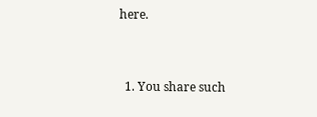here.


  1. You share such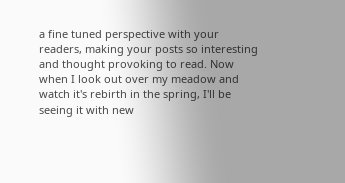a fine tuned perspective with your readers, making your posts so interesting and thought provoking to read. Now when I look out over my meadow and watch it's rebirth in the spring, I'll be seeing it with new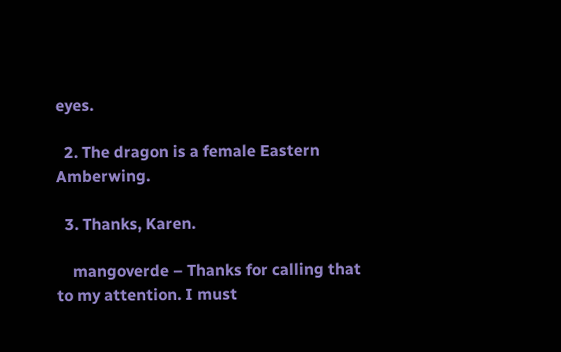eyes.

  2. The dragon is a female Eastern Amberwing.

  3. Thanks, Karen.

    mangoverde – Thanks for calling that to my attention. I must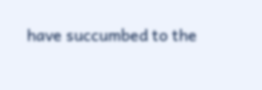have succumbed to the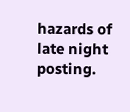hazards of late night posting.